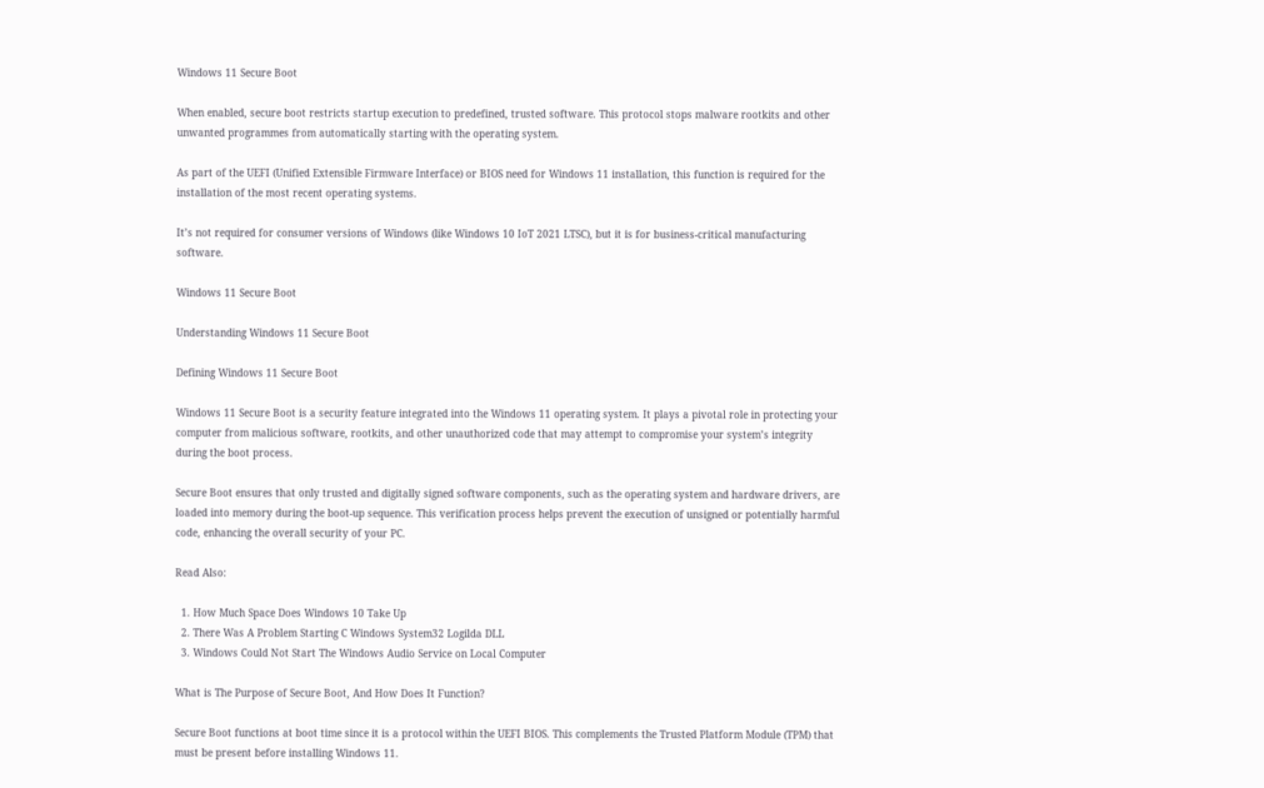Windows 11 Secure Boot

When enabled, secure boot restricts startup execution to predefined, trusted software. This protocol stops malware rootkits and other unwanted programmes from automatically starting with the operating system.

As part of the UEFI (Unified Extensible Firmware Interface) or BIOS need for Windows 11 installation, this function is required for the installation of the most recent operating systems.

It’s not required for consumer versions of Windows (like Windows 10 IoT 2021 LTSC), but it is for business-critical manufacturing software.

Windows 11 Secure Boot

Understanding Windows 11 Secure Boot

Defining Windows 11 Secure Boot

Windows 11 Secure Boot is a security feature integrated into the Windows 11 operating system. It plays a pivotal role in protecting your computer from malicious software, rootkits, and other unauthorized code that may attempt to compromise your system’s integrity during the boot process.

Secure Boot ensures that only trusted and digitally signed software components, such as the operating system and hardware drivers, are loaded into memory during the boot-up sequence. This verification process helps prevent the execution of unsigned or potentially harmful code, enhancing the overall security of your PC.

Read Also:

  1. How Much Space Does Windows 10 Take Up
  2. There Was A Problem Starting C Windows System32 Logilda DLL
  3. Windows Could Not Start The Windows Audio Service on Local Computer

What is The Purpose of Secure Boot, And How Does It Function?

Secure Boot functions at boot time since it is a protocol within the UEFI BIOS. This complements the Trusted Platform Module (TPM) that must be present before installing Windows 11.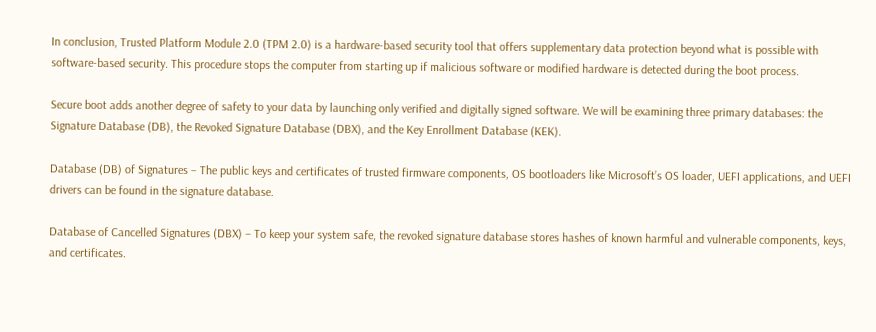In conclusion, Trusted Platform Module 2.0 (TPM 2.0) is a hardware-based security tool that offers supplementary data protection beyond what is possible with software-based security. This procedure stops the computer from starting up if malicious software or modified hardware is detected during the boot process.

Secure boot adds another degree of safety to your data by launching only verified and digitally signed software. We will be examining three primary databases: the Signature Database (DB), the Revoked Signature Database (DBX), and the Key Enrollment Database (KEK).

Database (DB) of Signatures – The public keys and certificates of trusted firmware components, OS bootloaders like Microsoft’s OS loader, UEFI applications, and UEFI drivers can be found in the signature database.

Database of Cancelled Signatures (DBX) – To keep your system safe, the revoked signature database stores hashes of known harmful and vulnerable components, keys, and certificates.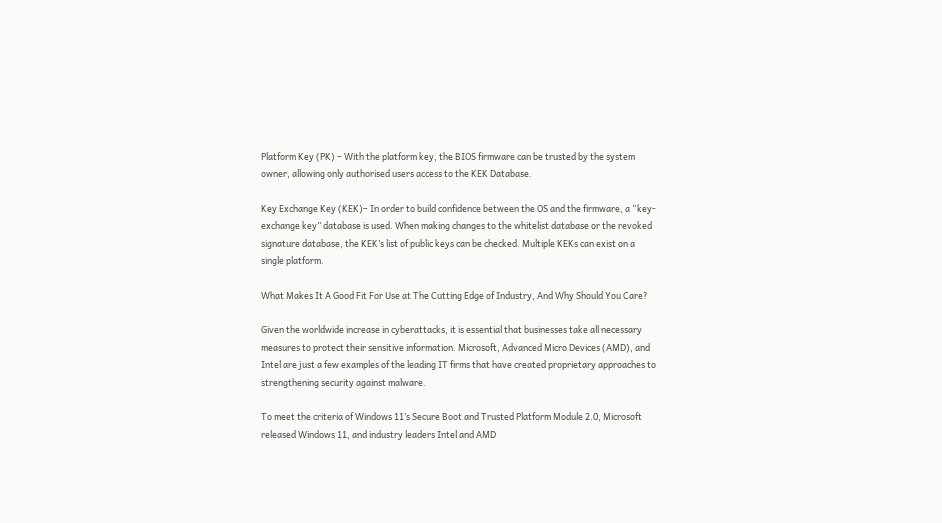Platform Key (PK) – With the platform key, the BIOS firmware can be trusted by the system owner, allowing only authorised users access to the KEK Database.

Key Exchange Key (KEK)– In order to build confidence between the OS and the firmware, a “key-exchange key” database is used. When making changes to the whitelist database or the revoked signature database, the KEK’s list of public keys can be checked. Multiple KEKs can exist on a single platform.

What Makes It A Good Fit For Use at The Cutting Edge of Industry, And Why Should You Care?

Given the worldwide increase in cyberattacks, it is essential that businesses take all necessary measures to protect their sensitive information. Microsoft, Advanced Micro Devices (AMD), and Intel are just a few examples of the leading IT firms that have created proprietary approaches to strengthening security against malware.

To meet the criteria of Windows 11’s Secure Boot and Trusted Platform Module 2.0, Microsoft released Windows 11, and industry leaders Intel and AMD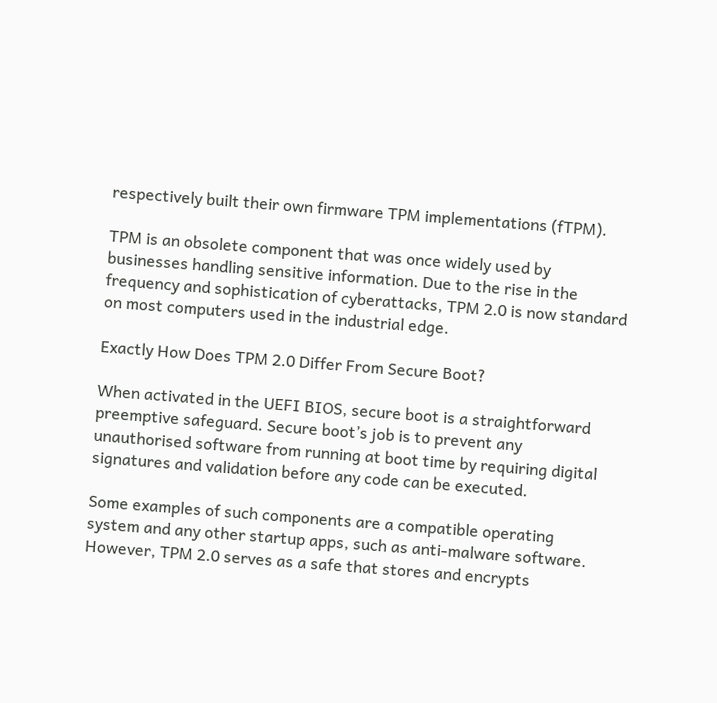respectively built their own firmware TPM implementations (fTPM).

TPM is an obsolete component that was once widely used by businesses handling sensitive information. Due to the rise in the frequency and sophistication of cyberattacks, TPM 2.0 is now standard on most computers used in the industrial edge.

Exactly How Does TPM 2.0 Differ From Secure Boot?

When activated in the UEFI BIOS, secure boot is a straightforward preemptive safeguard. Secure boot’s job is to prevent any unauthorised software from running at boot time by requiring digital signatures and validation before any code can be executed.

Some examples of such components are a compatible operating system and any other startup apps, such as anti-malware software. However, TPM 2.0 serves as a safe that stores and encrypts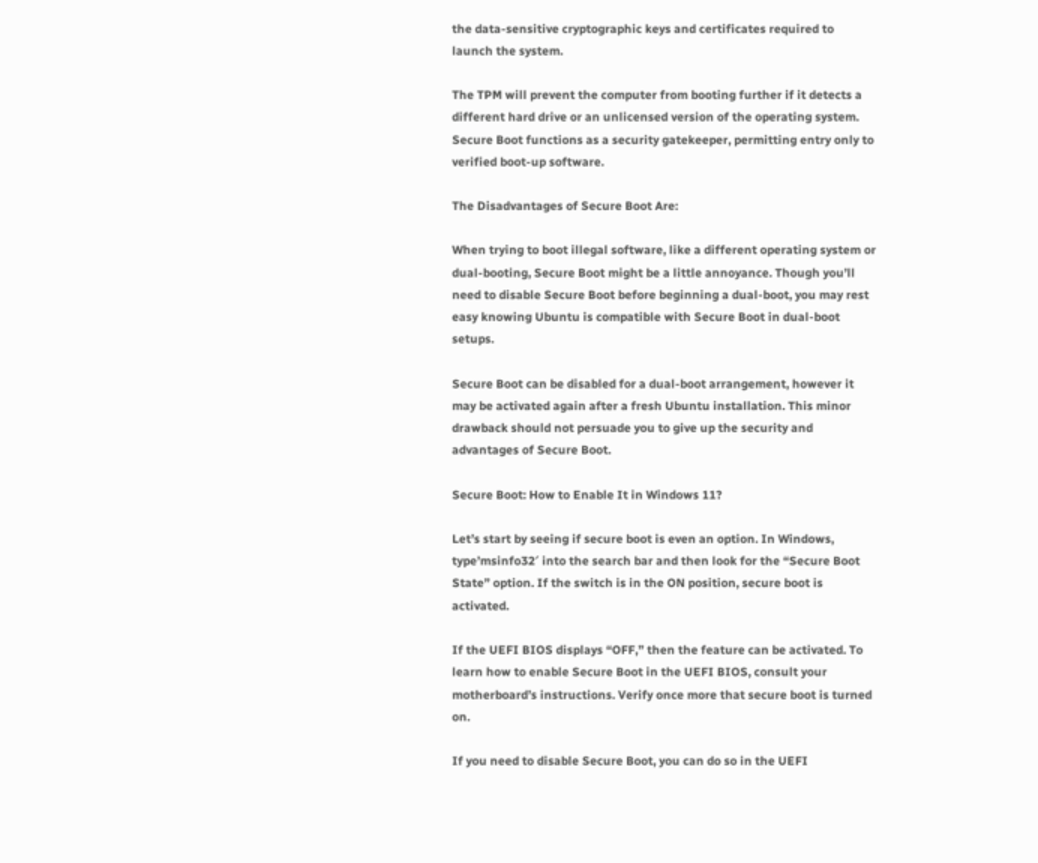the data-sensitive cryptographic keys and certificates required to launch the system.

The TPM will prevent the computer from booting further if it detects a different hard drive or an unlicensed version of the operating system. Secure Boot functions as a security gatekeeper, permitting entry only to verified boot-up software.

The Disadvantages of Secure Boot Are:

When trying to boot illegal software, like a different operating system or dual-booting, Secure Boot might be a little annoyance. Though you’ll need to disable Secure Boot before beginning a dual-boot, you may rest easy knowing Ubuntu is compatible with Secure Boot in dual-boot setups.

Secure Boot can be disabled for a dual-boot arrangement, however it may be activated again after a fresh Ubuntu installation. This minor drawback should not persuade you to give up the security and advantages of Secure Boot.

Secure Boot: How to Enable It in Windows 11?

Let’s start by seeing if secure boot is even an option. In Windows, type’msinfo32′ into the search bar and then look for the “Secure Boot State” option. If the switch is in the ON position, secure boot is activated.

If the UEFI BIOS displays “OFF,” then the feature can be activated. To learn how to enable Secure Boot in the UEFI BIOS, consult your motherboard’s instructions. Verify once more that secure boot is turned on.

If you need to disable Secure Boot, you can do so in the UEFI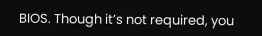BIOS. Though it’s not required, you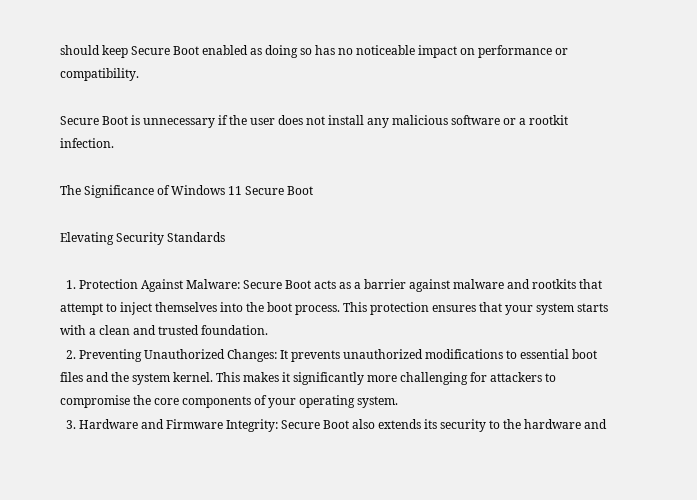should keep Secure Boot enabled as doing so has no noticeable impact on performance or compatibility.

Secure Boot is unnecessary if the user does not install any malicious software or a rootkit infection.

The Significance of Windows 11 Secure Boot

Elevating Security Standards

  1. Protection Against Malware: Secure Boot acts as a barrier against malware and rootkits that attempt to inject themselves into the boot process. This protection ensures that your system starts with a clean and trusted foundation.
  2. Preventing Unauthorized Changes: It prevents unauthorized modifications to essential boot files and the system kernel. This makes it significantly more challenging for attackers to compromise the core components of your operating system.
  3. Hardware and Firmware Integrity: Secure Boot also extends its security to the hardware and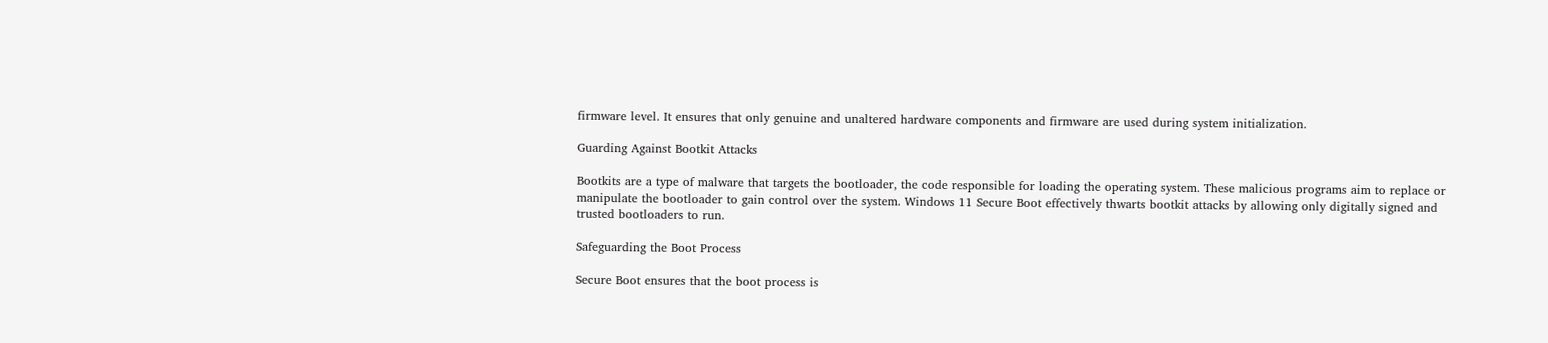firmware level. It ensures that only genuine and unaltered hardware components and firmware are used during system initialization.

Guarding Against Bootkit Attacks

Bootkits are a type of malware that targets the bootloader, the code responsible for loading the operating system. These malicious programs aim to replace or manipulate the bootloader to gain control over the system. Windows 11 Secure Boot effectively thwarts bootkit attacks by allowing only digitally signed and trusted bootloaders to run.

Safeguarding the Boot Process

Secure Boot ensures that the boot process is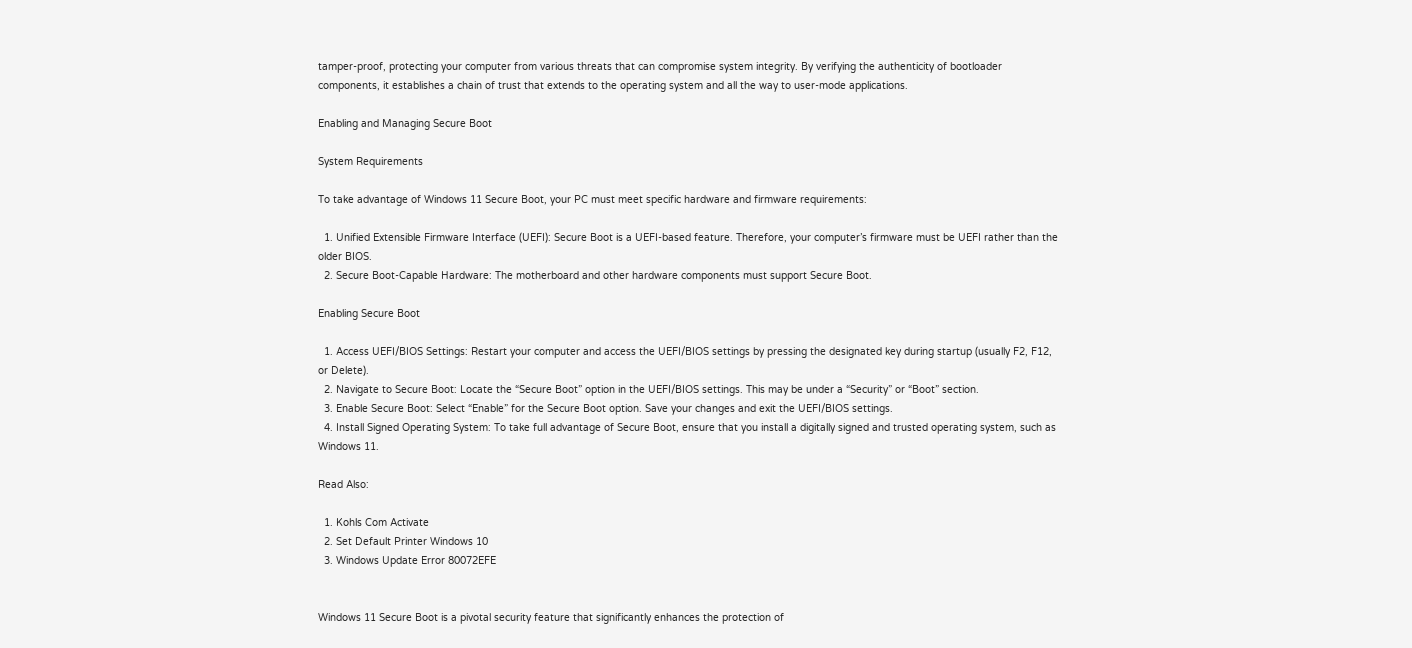tamper-proof, protecting your computer from various threats that can compromise system integrity. By verifying the authenticity of bootloader components, it establishes a chain of trust that extends to the operating system and all the way to user-mode applications.

Enabling and Managing Secure Boot

System Requirements

To take advantage of Windows 11 Secure Boot, your PC must meet specific hardware and firmware requirements:

  1. Unified Extensible Firmware Interface (UEFI): Secure Boot is a UEFI-based feature. Therefore, your computer’s firmware must be UEFI rather than the older BIOS.
  2. Secure Boot-Capable Hardware: The motherboard and other hardware components must support Secure Boot.

Enabling Secure Boot

  1. Access UEFI/BIOS Settings: Restart your computer and access the UEFI/BIOS settings by pressing the designated key during startup (usually F2, F12, or Delete).
  2. Navigate to Secure Boot: Locate the “Secure Boot” option in the UEFI/BIOS settings. This may be under a “Security” or “Boot” section.
  3. Enable Secure Boot: Select “Enable” for the Secure Boot option. Save your changes and exit the UEFI/BIOS settings.
  4. Install Signed Operating System: To take full advantage of Secure Boot, ensure that you install a digitally signed and trusted operating system, such as Windows 11.

Read Also:

  1. Kohls Com Activate
  2. Set Default Printer Windows 10
  3. Windows Update Error 80072EFE


Windows 11 Secure Boot is a pivotal security feature that significantly enhances the protection of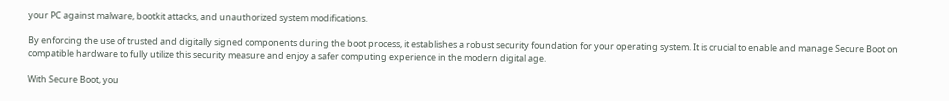your PC against malware, bootkit attacks, and unauthorized system modifications.

By enforcing the use of trusted and digitally signed components during the boot process, it establishes a robust security foundation for your operating system. It is crucial to enable and manage Secure Boot on compatible hardware to fully utilize this security measure and enjoy a safer computing experience in the modern digital age.

With Secure Boot, you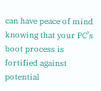can have peace of mind knowing that your PC’s boot process is fortified against potential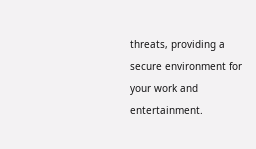threats, providing a secure environment for your work and entertainment.